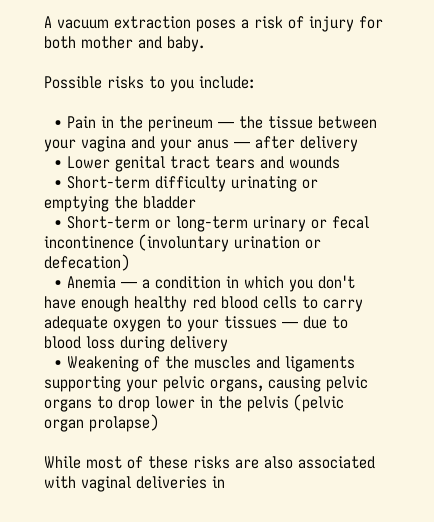A vacuum extraction poses a risk of injury for both mother and baby.

Possible risks to you include:

  • Pain in the perineum — the tissue between your vagina and your anus — after delivery
  • Lower genital tract tears and wounds
  • Short-term difficulty urinating or emptying the bladder
  • Short-term or long-term urinary or fecal incontinence (involuntary urination or defecation)
  • Anemia — a condition in which you don't have enough healthy red blood cells to carry adequate oxygen to your tissues — due to blood loss during delivery
  • Weakening of the muscles and ligaments supporting your pelvic organs, causing pelvic organs to drop lower in the pelvis (pelvic organ prolapse)

While most of these risks are also associated with vaginal deliveries in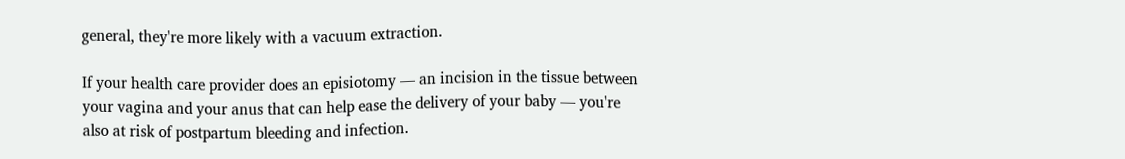general, they're more likely with a vacuum extraction.

If your health care provider does an episiotomy — an incision in the tissue between your vagina and your anus that can help ease the delivery of your baby — you're also at risk of postpartum bleeding and infection.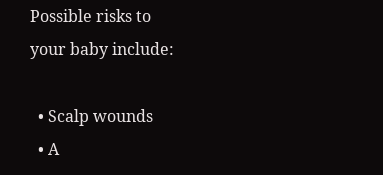Possible risks to your baby include:

  • Scalp wounds
  • A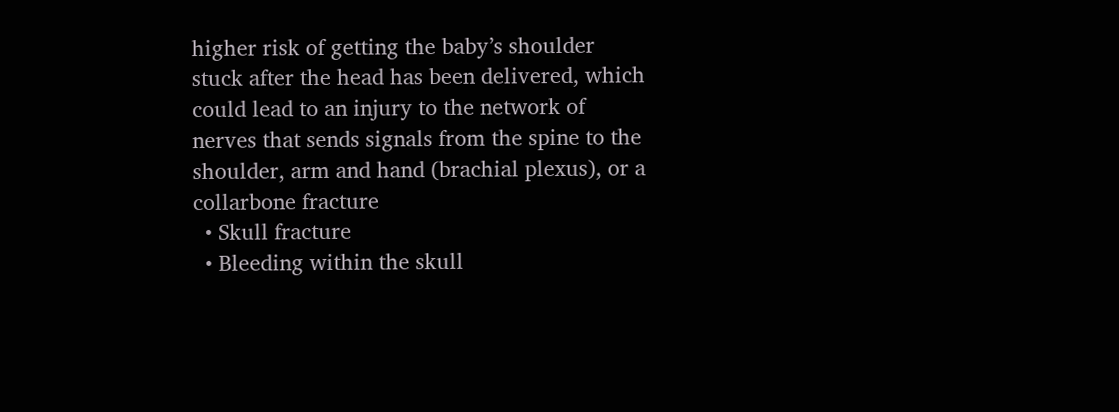higher risk of getting the baby’s shoulder stuck after the head has been delivered, which could lead to an injury to the network of nerves that sends signals from the spine to the shoulder, arm and hand (brachial plexus), or a collarbone fracture
  • Skull fracture
  • Bleeding within the skull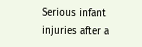Serious infant injuries after a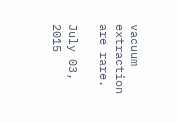vacuum extraction are rare.

July 03, 2015